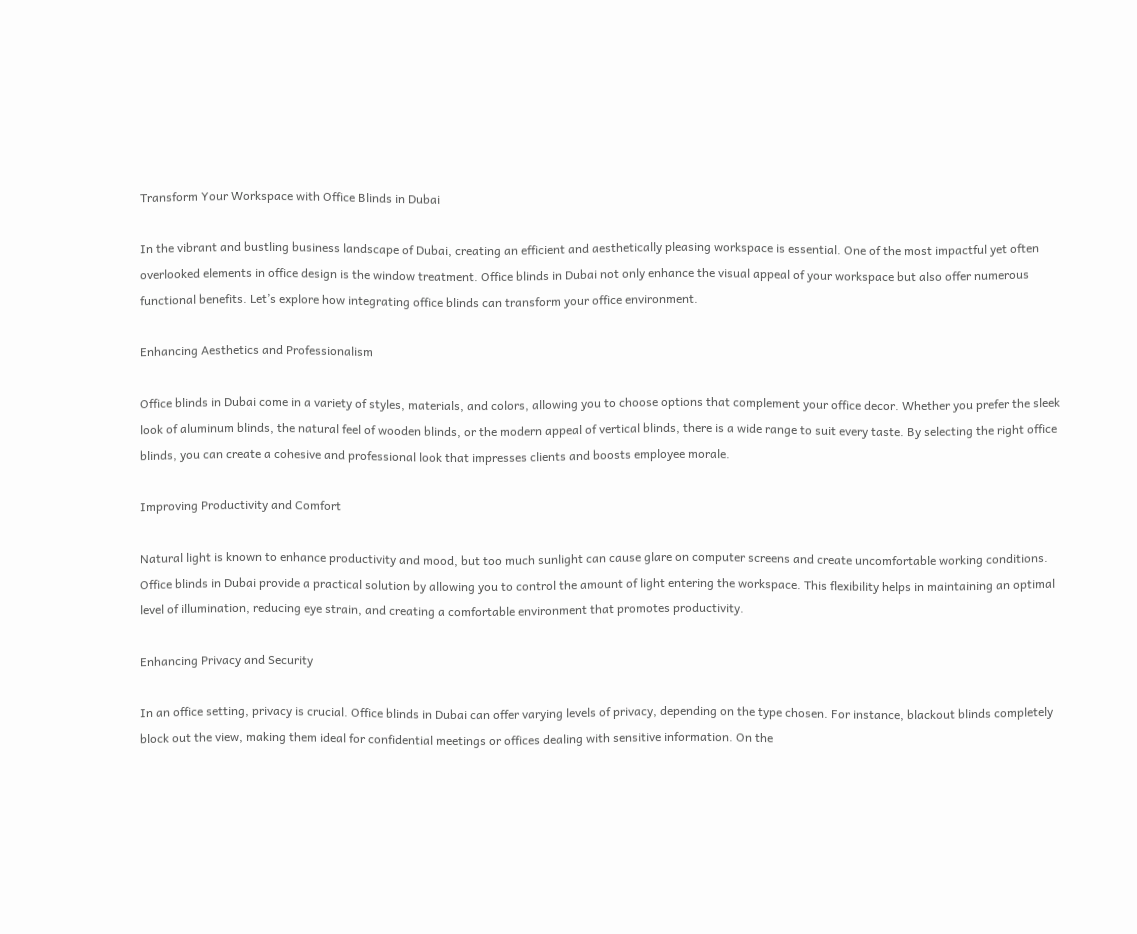Transform Your Workspace with Office Blinds in Dubai

In the vibrant and bustling business landscape of Dubai, creating an efficient and aesthetically pleasing workspace is essential. One of the most impactful yet often overlooked elements in office design is the window treatment. Office blinds in Dubai not only enhance the visual appeal of your workspace but also offer numerous functional benefits. Let’s explore how integrating office blinds can transform your office environment.

Enhancing Aesthetics and Professionalism

Office blinds in Dubai come in a variety of styles, materials, and colors, allowing you to choose options that complement your office decor. Whether you prefer the sleek look of aluminum blinds, the natural feel of wooden blinds, or the modern appeal of vertical blinds, there is a wide range to suit every taste. By selecting the right office blinds, you can create a cohesive and professional look that impresses clients and boosts employee morale.

Improving Productivity and Comfort

Natural light is known to enhance productivity and mood, but too much sunlight can cause glare on computer screens and create uncomfortable working conditions. Office blinds in Dubai provide a practical solution by allowing you to control the amount of light entering the workspace. This flexibility helps in maintaining an optimal level of illumination, reducing eye strain, and creating a comfortable environment that promotes productivity.

Enhancing Privacy and Security

In an office setting, privacy is crucial. Office blinds in Dubai can offer varying levels of privacy, depending on the type chosen. For instance, blackout blinds completely block out the view, making them ideal for confidential meetings or offices dealing with sensitive information. On the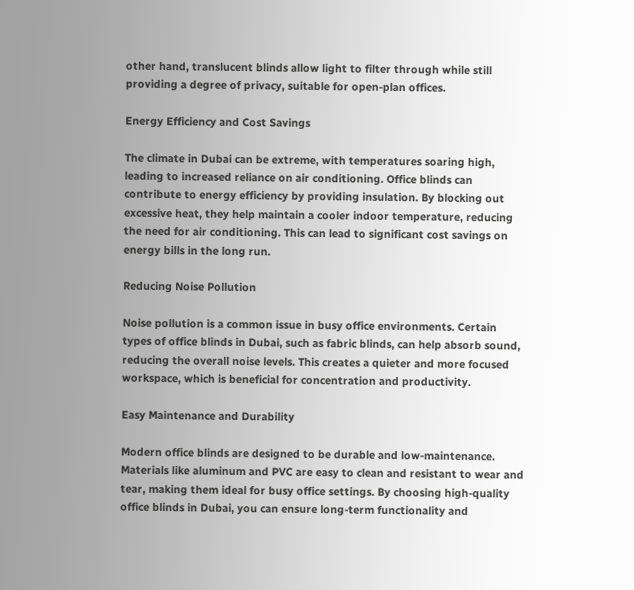other hand, translucent blinds allow light to filter through while still providing a degree of privacy, suitable for open-plan offices.

Energy Efficiency and Cost Savings

The climate in Dubai can be extreme, with temperatures soaring high, leading to increased reliance on air conditioning. Office blinds can contribute to energy efficiency by providing insulation. By blocking out excessive heat, they help maintain a cooler indoor temperature, reducing the need for air conditioning. This can lead to significant cost savings on energy bills in the long run.

Reducing Noise Pollution

Noise pollution is a common issue in busy office environments. Certain types of office blinds in Dubai, such as fabric blinds, can help absorb sound, reducing the overall noise levels. This creates a quieter and more focused workspace, which is beneficial for concentration and productivity.

Easy Maintenance and Durability

Modern office blinds are designed to be durable and low-maintenance. Materials like aluminum and PVC are easy to clean and resistant to wear and tear, making them ideal for busy office settings. By choosing high-quality office blinds in Dubai, you can ensure long-term functionality and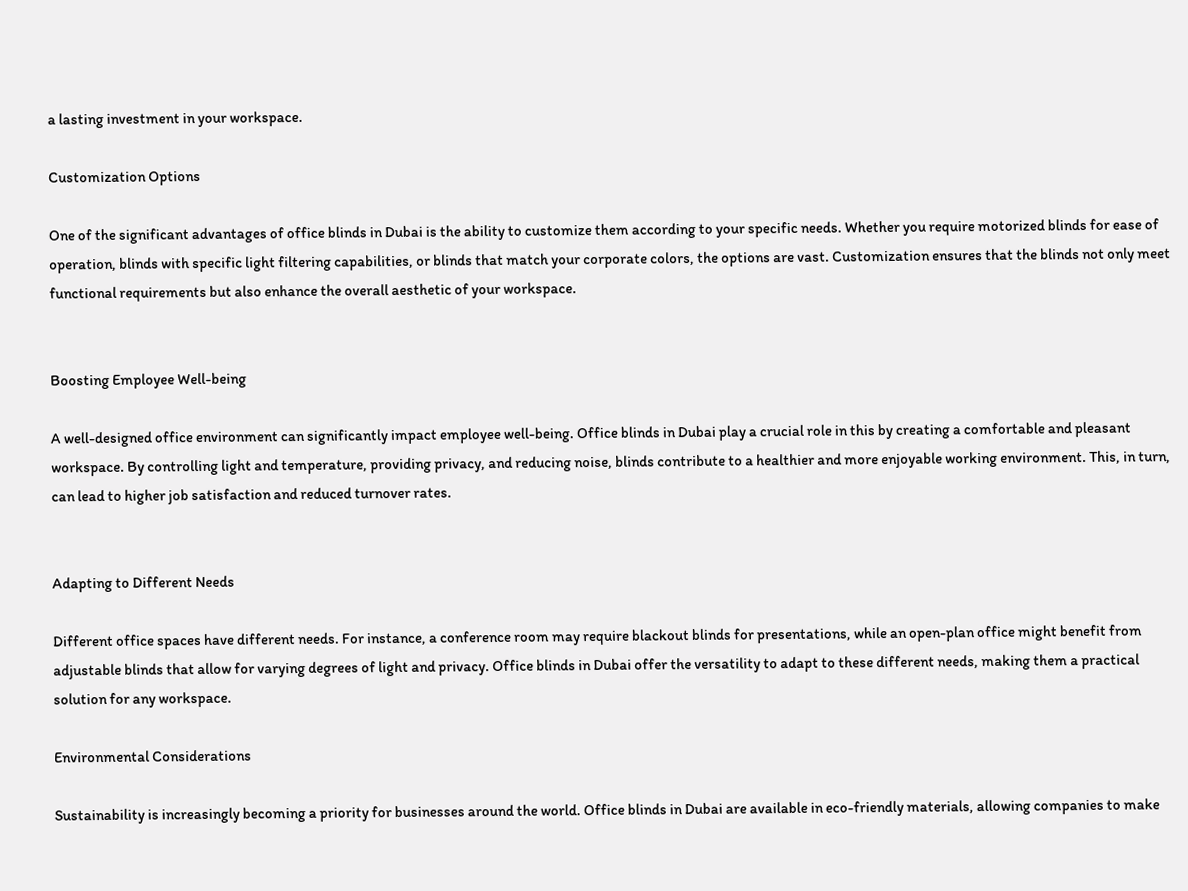a lasting investment in your workspace.

Customization Options

One of the significant advantages of office blinds in Dubai is the ability to customize them according to your specific needs. Whether you require motorized blinds for ease of operation, blinds with specific light filtering capabilities, or blinds that match your corporate colors, the options are vast. Customization ensures that the blinds not only meet functional requirements but also enhance the overall aesthetic of your workspace.


Boosting Employee Well-being

A well-designed office environment can significantly impact employee well-being. Office blinds in Dubai play a crucial role in this by creating a comfortable and pleasant workspace. By controlling light and temperature, providing privacy, and reducing noise, blinds contribute to a healthier and more enjoyable working environment. This, in turn, can lead to higher job satisfaction and reduced turnover rates.


Adapting to Different Needs

Different office spaces have different needs. For instance, a conference room may require blackout blinds for presentations, while an open-plan office might benefit from adjustable blinds that allow for varying degrees of light and privacy. Office blinds in Dubai offer the versatility to adapt to these different needs, making them a practical solution for any workspace.

Environmental Considerations

Sustainability is increasingly becoming a priority for businesses around the world. Office blinds in Dubai are available in eco-friendly materials, allowing companies to make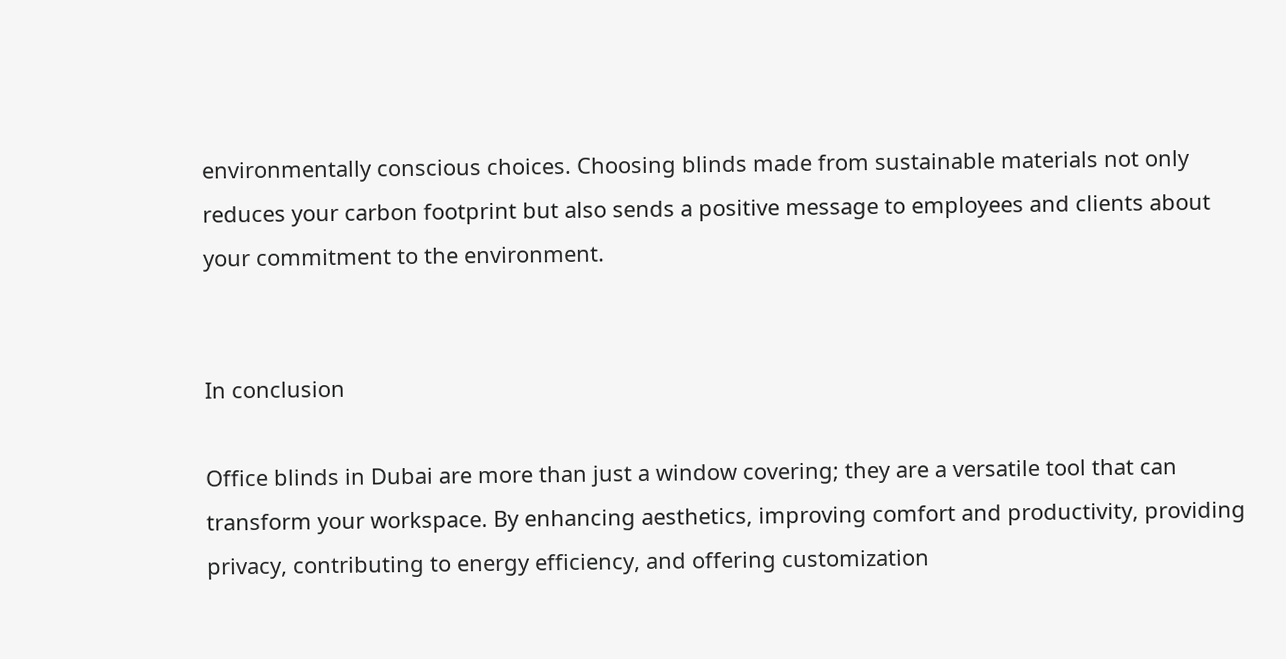environmentally conscious choices. Choosing blinds made from sustainable materials not only reduces your carbon footprint but also sends a positive message to employees and clients about your commitment to the environment.


In conclusion

Office blinds in Dubai are more than just a window covering; they are a versatile tool that can transform your workspace. By enhancing aesthetics, improving comfort and productivity, providing privacy, contributing to energy efficiency, and offering customization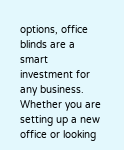options, office blinds are a smart investment for any business. Whether you are setting up a new office or looking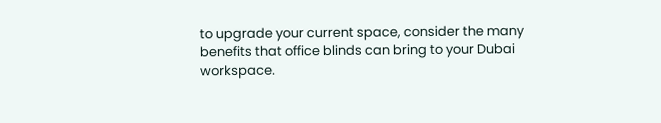to upgrade your current space, consider the many benefits that office blinds can bring to your Dubai workspace.